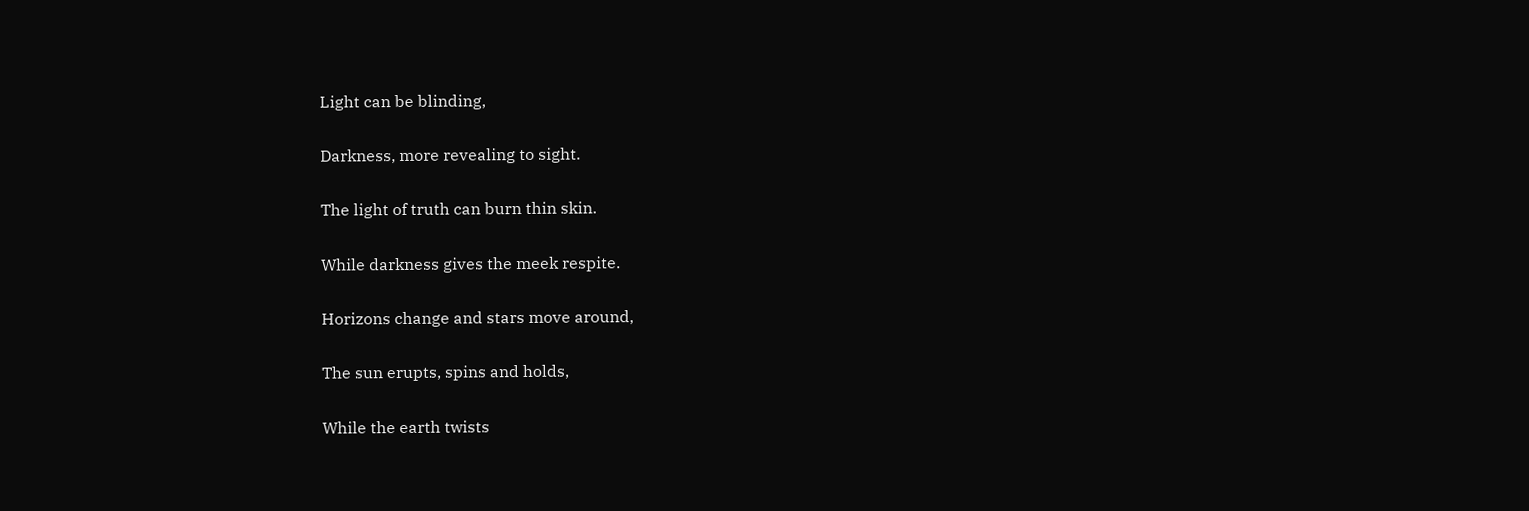Light can be blinding,

Darkness, more revealing to sight.

The light of truth can burn thin skin.

While darkness gives the meek respite.

Horizons change and stars move around,

The sun erupts, spins and holds,

While the earth twists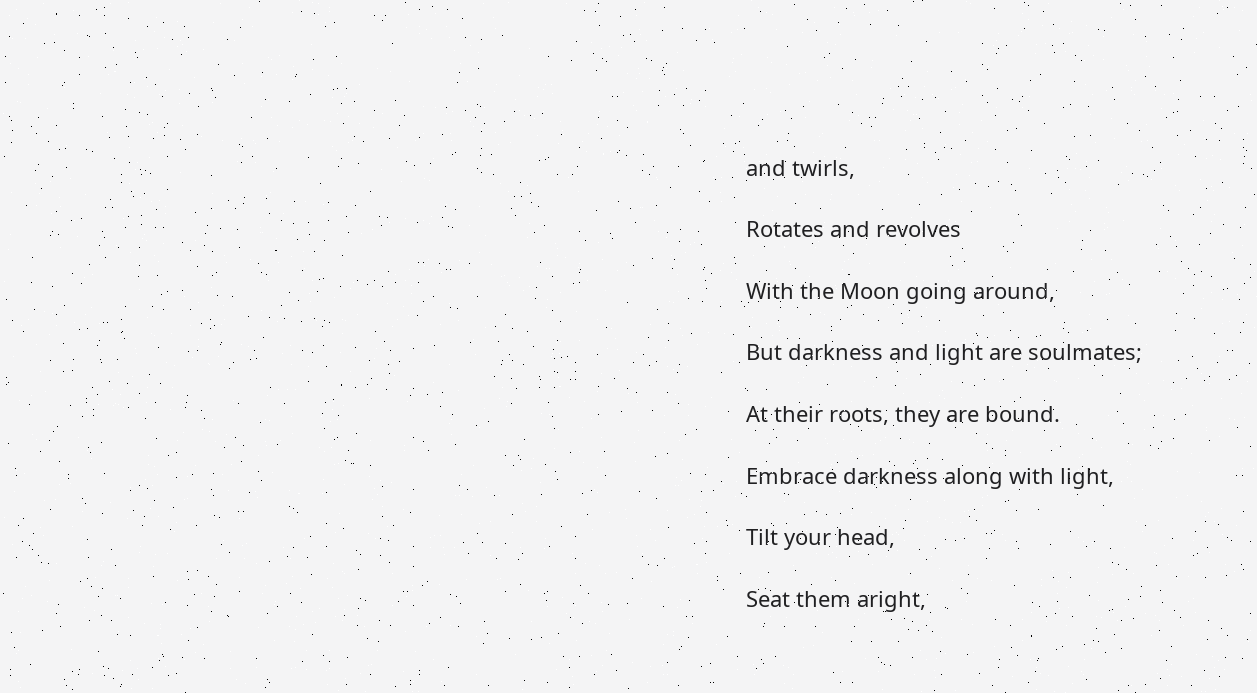and twirls,

Rotates and revolves

With the Moon going around,

But darkness and light are soulmates;

At their roots, they are bound.

Embrace darkness along with light,

Tilt your head,

Seat them aright,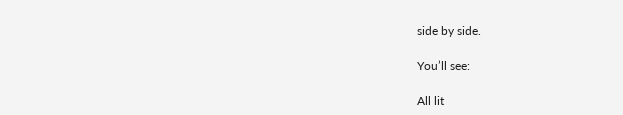side by side.

You’ll see:

All lit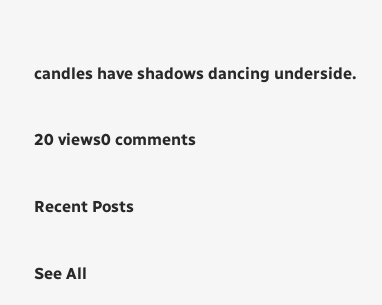candles have shadows dancing underside.

20 views0 comments

Recent Posts

See All